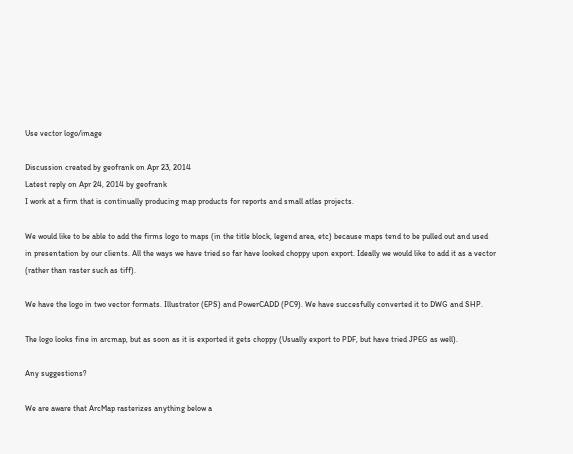Use vector logo/image

Discussion created by geofrank on Apr 23, 2014
Latest reply on Apr 24, 2014 by geofrank
I work at a firm that is continually producing map products for reports and small atlas projects.

We would like to be able to add the firms logo to maps (in the title block, legend area, etc) because maps tend to be pulled out and used in presentation by our clients. All the ways we have tried so far have looked choppy upon export. Ideally we would like to add it as a vector (rather than raster such as tiff).

We have the logo in two vector formats. Illustrator (EPS) and PowerCADD (PC9). We have succesfully converted it to DWG and SHP.

The logo looks fine in arcmap, but as soon as it is exported it gets choppy (Usually export to PDF, but have tried JPEG as well).

Any suggestions?

We are aware that ArcMap rasterizes anything below a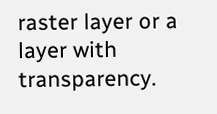raster layer or a layer with transparency.